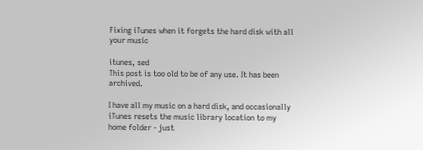Fixing iTunes when it forgets the hard disk with all your music

itunes, sed
This post is too old to be of any use. It has been archived.

I have all my music on a hard disk, and occasionally iTunes resets the music library location to my home folder - just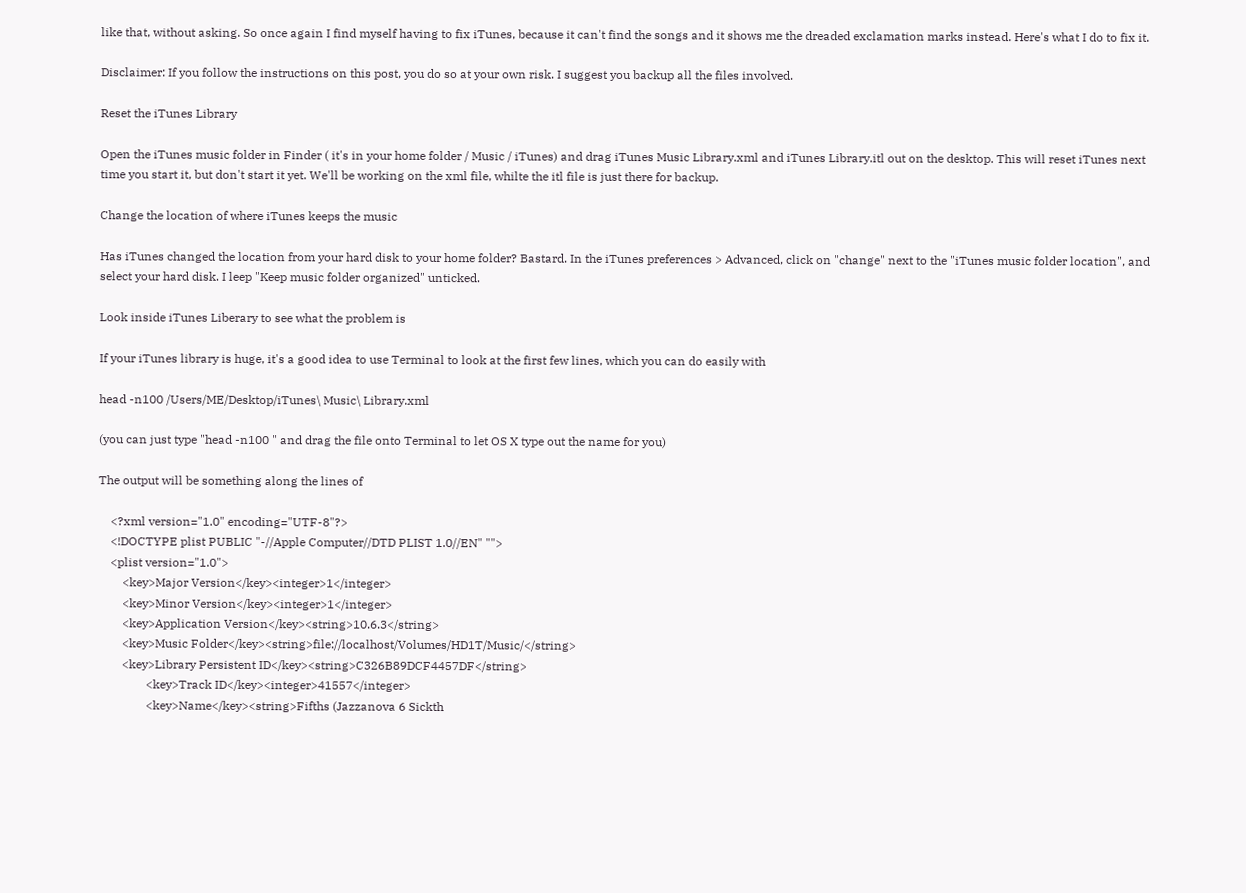like that, without asking. So once again I find myself having to fix iTunes, because it can't find the songs and it shows me the dreaded exclamation marks instead. Here's what I do to fix it.

Disclaimer: If you follow the instructions on this post, you do so at your own risk. I suggest you backup all the files involved.

Reset the iTunes Library

Open the iTunes music folder in Finder ( it's in your home folder / Music / iTunes) and drag iTunes Music Library.xml and iTunes Library.itl out on the desktop. This will reset iTunes next time you start it, but don't start it yet. We'll be working on the xml file, whilte the itl file is just there for backup.

Change the location of where iTunes keeps the music

Has iTunes changed the location from your hard disk to your home folder? Bastard. In the iTunes preferences > Advanced, click on "change" next to the "iTunes music folder location", and select your hard disk. I leep "Keep music folder organized" unticked.

Look inside iTunes Liberary to see what the problem is

If your iTunes library is huge, it's a good idea to use Terminal to look at the first few lines, which you can do easily with

head -n100 /Users/ME/Desktop/iTunes\ Music\ Library.xml

(you can just type "head -n100 " and drag the file onto Terminal to let OS X type out the name for you)

The output will be something along the lines of

    <?xml version="1.0" encoding="UTF-8"?>
    <!DOCTYPE plist PUBLIC "-//Apple Computer//DTD PLIST 1.0//EN" "">
    <plist version="1.0">
        <key>Major Version</key><integer>1</integer>
        <key>Minor Version</key><integer>1</integer>
        <key>Application Version</key><string>10.6.3</string>
        <key>Music Folder</key><string>file://localhost/Volumes/HD1T/Music/</string>
        <key>Library Persistent ID</key><string>C326B89DCF4457DF</string>
                <key>Track ID</key><integer>41557</integer>
                <key>Name</key><string>Fifths (Jazzanova 6 Sickth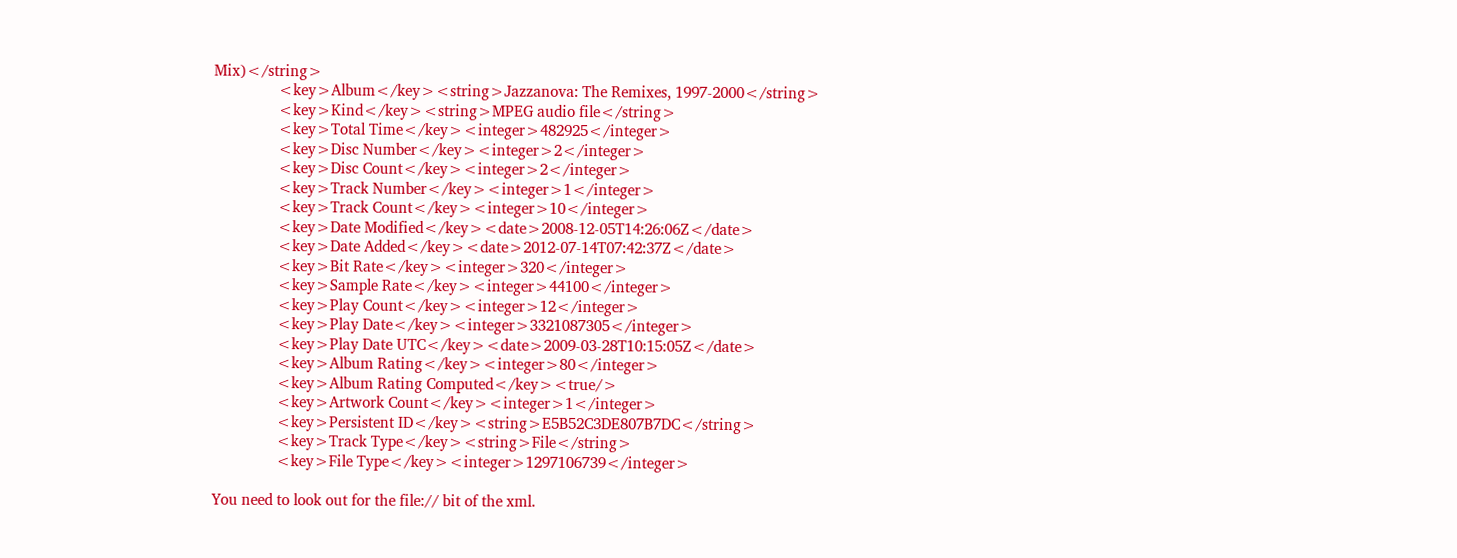Mix)</string>
                <key>Album</key><string>Jazzanova: The Remixes, 1997-2000</string>
                <key>Kind</key><string>MPEG audio file</string>
                <key>Total Time</key><integer>482925</integer>
                <key>Disc Number</key><integer>2</integer>
                <key>Disc Count</key><integer>2</integer>
                <key>Track Number</key><integer>1</integer>
                <key>Track Count</key><integer>10</integer>
                <key>Date Modified</key><date>2008-12-05T14:26:06Z</date>
                <key>Date Added</key><date>2012-07-14T07:42:37Z</date>
                <key>Bit Rate</key><integer>320</integer>
                <key>Sample Rate</key><integer>44100</integer>
                <key>Play Count</key><integer>12</integer>
                <key>Play Date</key><integer>3321087305</integer>
                <key>Play Date UTC</key><date>2009-03-28T10:15:05Z</date>
                <key>Album Rating</key><integer>80</integer>
                <key>Album Rating Computed</key><true/>
                <key>Artwork Count</key><integer>1</integer>
                <key>Persistent ID</key><string>E5B52C3DE807B7DC</string>
                <key>Track Type</key><string>File</string>
                <key>File Type</key><integer>1297106739</integer>

You need to look out for the file:// bit of the xml.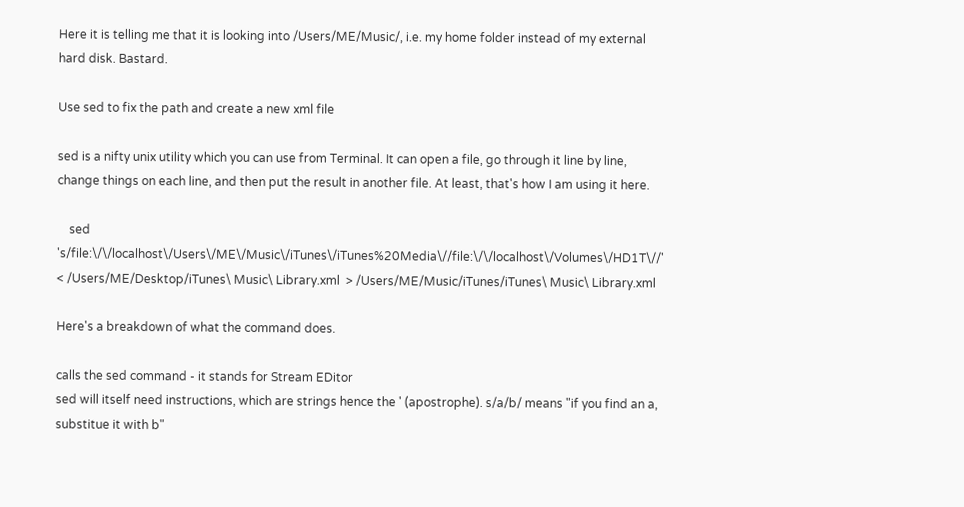Here it is telling me that it is looking into /Users/ME/Music/, i.e. my home folder instead of my external hard disk. Bastard.

Use sed to fix the path and create a new xml file

sed is a nifty unix utility which you can use from Terminal. It can open a file, go through it line by line, change things on each line, and then put the result in another file. At least, that's how I am using it here.

    sed 's/file:\/\/localhost\/Users\/ME\/Music\/iTunes\/iTunes%20Media\//file:\/\/localhost\/Volumes\/HD1T\//'  < /Users/ME/Desktop/iTunes\ Music\ Library.xml  > /Users/ME/Music/iTunes/iTunes\ Music\ Library.xml

Here's a breakdown of what the command does.

calls the sed command - it stands for Stream EDitor
sed will itself need instructions, which are strings hence the ' (apostrophe). s/a/b/ means "if you find an a, substitue it with b"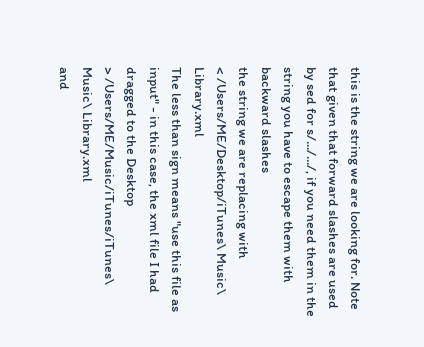this is the string we are looking for. Note that given that forward slashes are used by sed for s/.../.../, if you need them in the string you have to escape them with backward slashes
the string we are replacing with
< /Users/ME/Desktop/iTunes\ Music\ Library.xml
The less than sign means "use this file as input" - in this case, the xml file I had dragged to the Desktop
> /Users/ME/Music/iTunes/iTunes\ Music\ Library.xml
and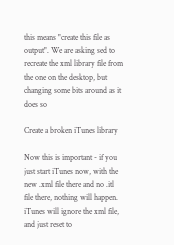this means "create this file as output". We are asking sed to recreate the xml library file from the one on the desktop, but changing some bits around as it does so

Create a broken iTunes library

Now this is important - if you just start iTunes now, with the new .xml file there and no .itl file there, nothing will happen. iTunes will ignore the xml file, and just reset to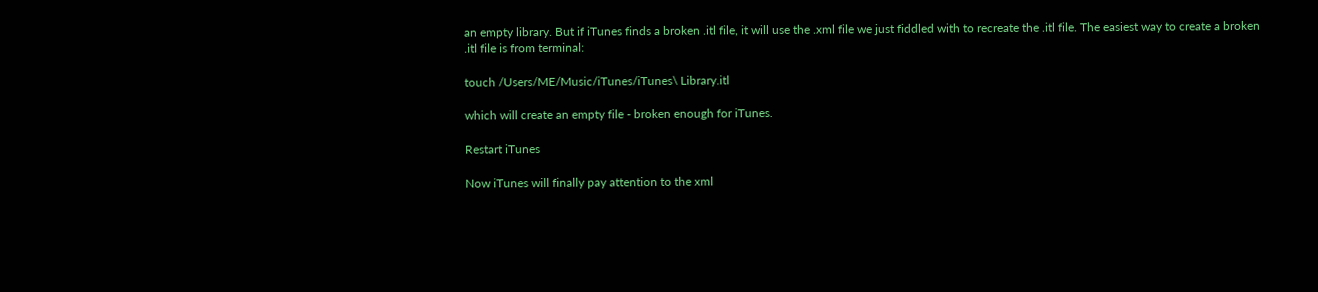an empty library. But if iTunes finds a broken .itl file, it will use the .xml file we just fiddled with to recreate the .itl file. The easiest way to create a broken .itl file is from terminal:

touch /Users/ME/Music/iTunes/iTunes\ Library.itl

which will create an empty file - broken enough for iTunes.

Restart iTunes

Now iTunes will finally pay attention to the xml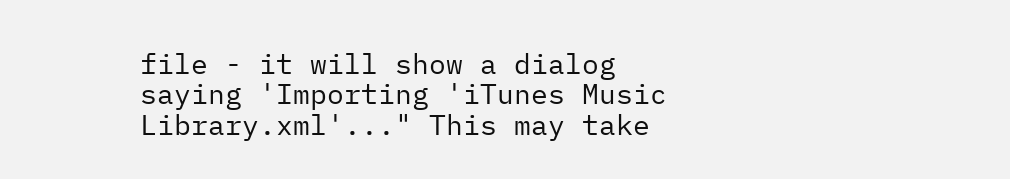file - it will show a dialog saying 'Importing 'iTunes Music Library.xml'..." This may take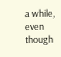a while, even though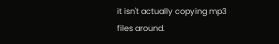it isn't actually copying mp3 files around.